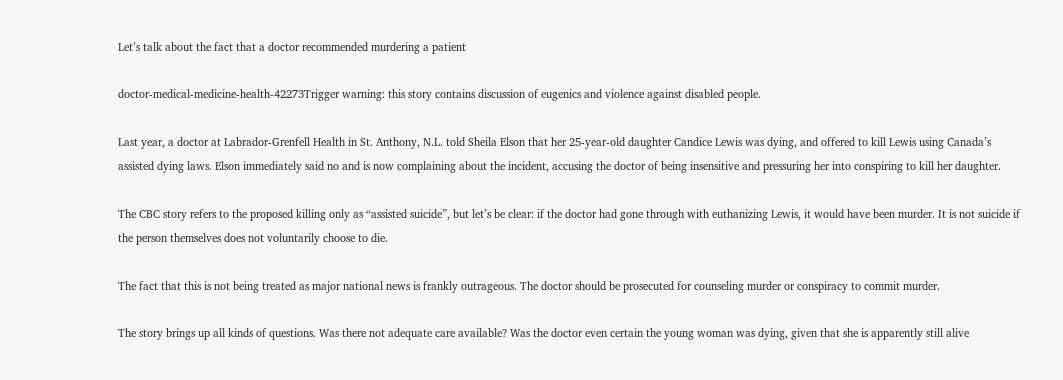Let’s talk about the fact that a doctor recommended murdering a patient

doctor-medical-medicine-health-42273Trigger warning: this story contains discussion of eugenics and violence against disabled people.

Last year, a doctor at Labrador-Grenfell Health in St. Anthony, N.L. told Sheila Elson that her 25-year-old daughter Candice Lewis was dying, and offered to kill Lewis using Canada’s assisted dying laws. Elson immediately said no and is now complaining about the incident, accusing the doctor of being insensitive and pressuring her into conspiring to kill her daughter.

The CBC story refers to the proposed killing only as “assisted suicide”, but let’s be clear: if the doctor had gone through with euthanizing Lewis, it would have been murder. It is not suicide if the person themselves does not voluntarily choose to die.

The fact that this is not being treated as major national news is frankly outrageous. The doctor should be prosecuted for counseling murder or conspiracy to commit murder.

The story brings up all kinds of questions. Was there not adequate care available? Was the doctor even certain the young woman was dying, given that she is apparently still alive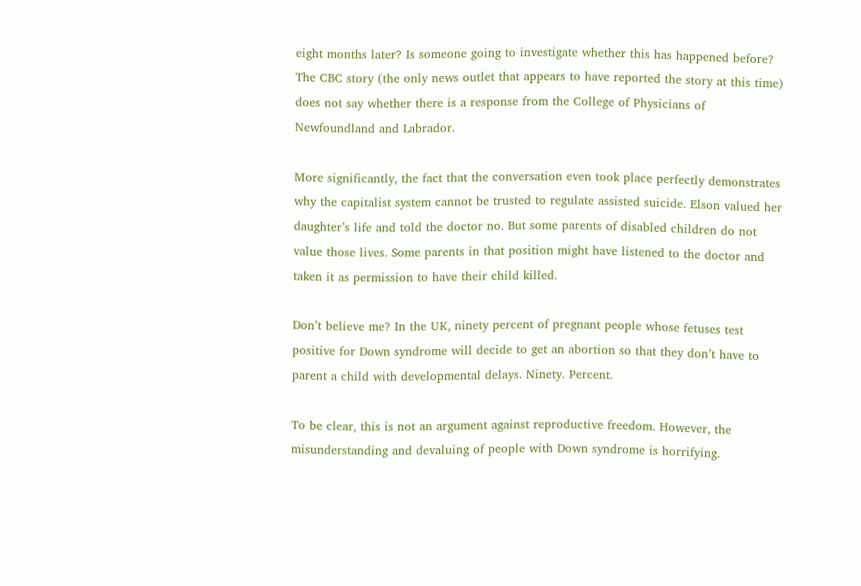eight months later? Is someone going to investigate whether this has happened before? The CBC story (the only news outlet that appears to have reported the story at this time) does not say whether there is a response from the College of Physicians of Newfoundland and Labrador.

More significantly, the fact that the conversation even took place perfectly demonstrates why the capitalist system cannot be trusted to regulate assisted suicide. Elson valued her daughter’s life and told the doctor no. But some parents of disabled children do not value those lives. Some parents in that position might have listened to the doctor and taken it as permission to have their child killed.

Don’t believe me? In the UK, ninety percent of pregnant people whose fetuses test positive for Down syndrome will decide to get an abortion so that they don’t have to parent a child with developmental delays. Ninety. Percent.

To be clear, this is not an argument against reproductive freedom. However, the misunderstanding and devaluing of people with Down syndrome is horrifying.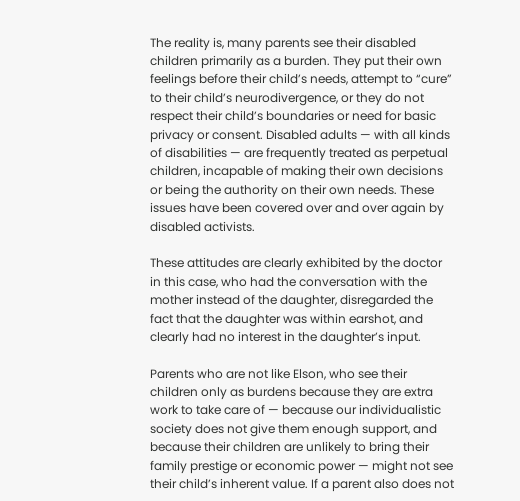The reality is, many parents see their disabled children primarily as a burden. They put their own feelings before their child’s needs, attempt to “cure” to their child’s neurodivergence, or they do not respect their child’s boundaries or need for basic privacy or consent. Disabled adults — with all kinds of disabilities — are frequently treated as perpetual children, incapable of making their own decisions or being the authority on their own needs. These issues have been covered over and over again by disabled activists.

These attitudes are clearly exhibited by the doctor in this case, who had the conversation with the mother instead of the daughter, disregarded the fact that the daughter was within earshot, and clearly had no interest in the daughter’s input.

Parents who are not like Elson, who see their children only as burdens because they are extra work to take care of — because our individualistic society does not give them enough support, and because their children are unlikely to bring their family prestige or economic power — might not see their child’s inherent value. If a parent also does not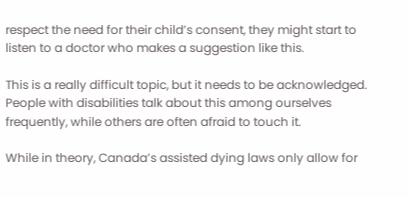respect the need for their child’s consent, they might start to listen to a doctor who makes a suggestion like this.

This is a really difficult topic, but it needs to be acknowledged. People with disabilities talk about this among ourselves frequently, while others are often afraid to touch it.

While in theory, Canada’s assisted dying laws only allow for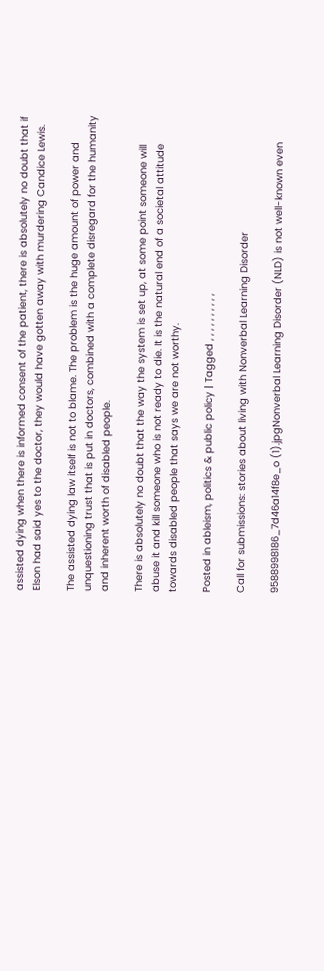assisted dying when there is informed consent of the patient, there is absolutely no doubt that if Elson had said yes to the doctor, they would have gotten away with murdering Candice Lewis.

The assisted dying law itself is not to blame. The problem is the huge amount of power and unquestioning trust that is put in doctors, combined with a complete disregard for the humanity and inherent worth of disabled people.

There is absolutely no doubt that the way the system is set up, at some point someone will abuse it and kill someone who is not ready to die. It is the natural end of a societal attitude towards disabled people that says we are not worthy.

Posted in ableism, politics & public policy | Tagged , , , , , , , , , ,

Call for submissions: stories about living with Nonverbal Learning Disorder

9588998186_7d46a14f8e_o (1).jpgNonverbal Learning Disorder (NLD) is not well-known even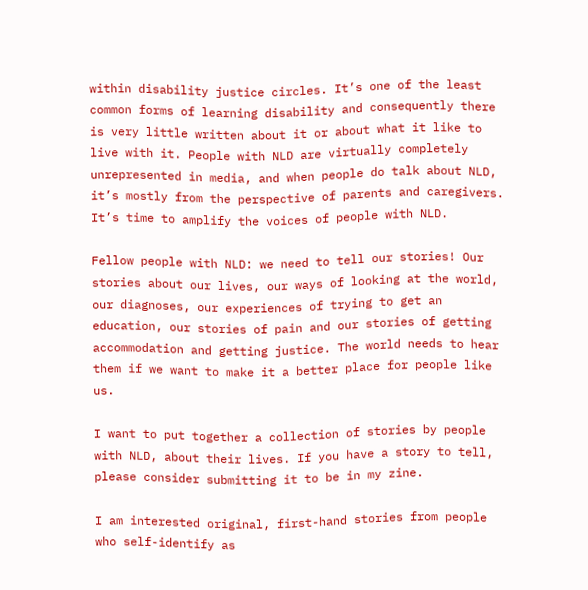within disability justice circles. It’s one of the least common forms of learning disability and consequently there is very little written about it or about what it like to live with it. People with NLD are virtually completely unrepresented in media, and when people do talk about NLD, it’s mostly from the perspective of parents and caregivers. It’s time to amplify the voices of people with NLD.

Fellow people with NLD: we need to tell our stories! Our stories about our lives, our ways of looking at the world, our diagnoses, our experiences of trying to get an education, our stories of pain and our stories of getting accommodation and getting justice. The world needs to hear them if we want to make it a better place for people like us.

I want to put together a collection of stories by people with NLD, about their lives. If you have a story to tell, please consider submitting it to be in my zine.

I am interested original, first-hand stories from people who self-identify as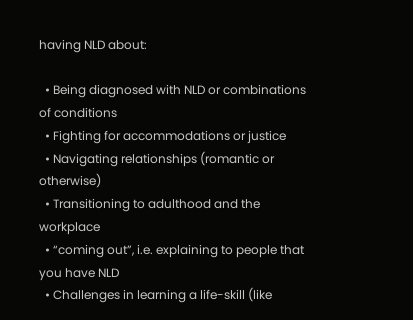having NLD about:

  • Being diagnosed with NLD or combinations of conditions
  • Fighting for accommodations or justice
  • Navigating relationships (romantic or otherwise)
  • Transitioning to adulthood and the workplace
  • “coming out”, i.e. explaining to people that you have NLD
  • Challenges in learning a life-skill (like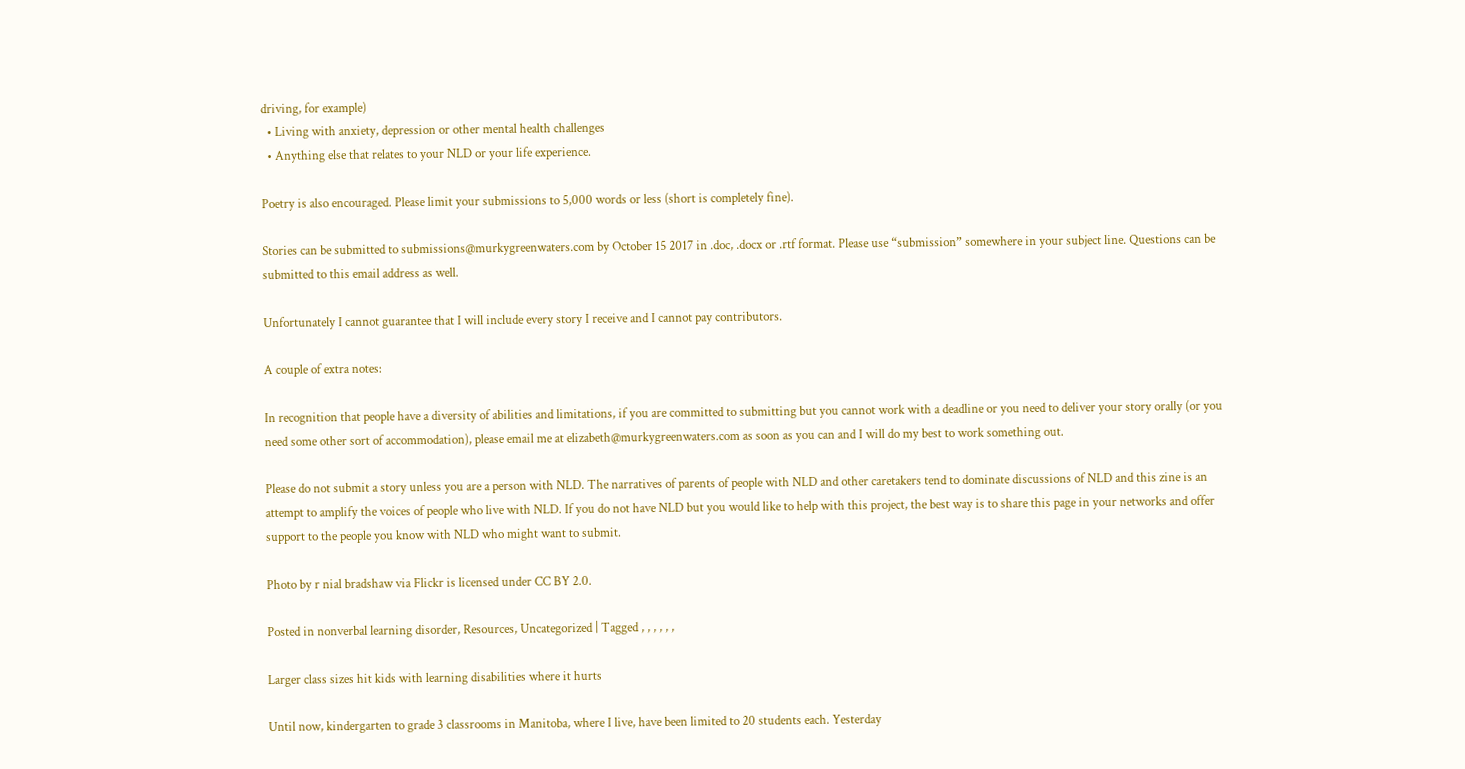driving, for example)
  • Living with anxiety, depression or other mental health challenges
  • Anything else that relates to your NLD or your life experience.

Poetry is also encouraged. Please limit your submissions to 5,000 words or less (short is completely fine).

Stories can be submitted to submissions@murkygreenwaters.com by October 15 2017 in .doc, .docx or .rtf format. Please use “submission” somewhere in your subject line. Questions can be submitted to this email address as well.

Unfortunately I cannot guarantee that I will include every story I receive and I cannot pay contributors.

A couple of extra notes:

In recognition that people have a diversity of abilities and limitations, if you are committed to submitting but you cannot work with a deadline or you need to deliver your story orally (or you need some other sort of accommodation), please email me at elizabeth@murkygreenwaters.com as soon as you can and I will do my best to work something out.

Please do not submit a story unless you are a person with NLD. The narratives of parents of people with NLD and other caretakers tend to dominate discussions of NLD and this zine is an attempt to amplify the voices of people who live with NLD. If you do not have NLD but you would like to help with this project, the best way is to share this page in your networks and offer support to the people you know with NLD who might want to submit.

Photo by r nial bradshaw via Flickr is licensed under CC BY 2.0.

Posted in nonverbal learning disorder, Resources, Uncategorized | Tagged , , , , , ,

Larger class sizes hit kids with learning disabilities where it hurts

Until now, kindergarten to grade 3 classrooms in Manitoba, where I live, have been limited to 20 students each. Yesterday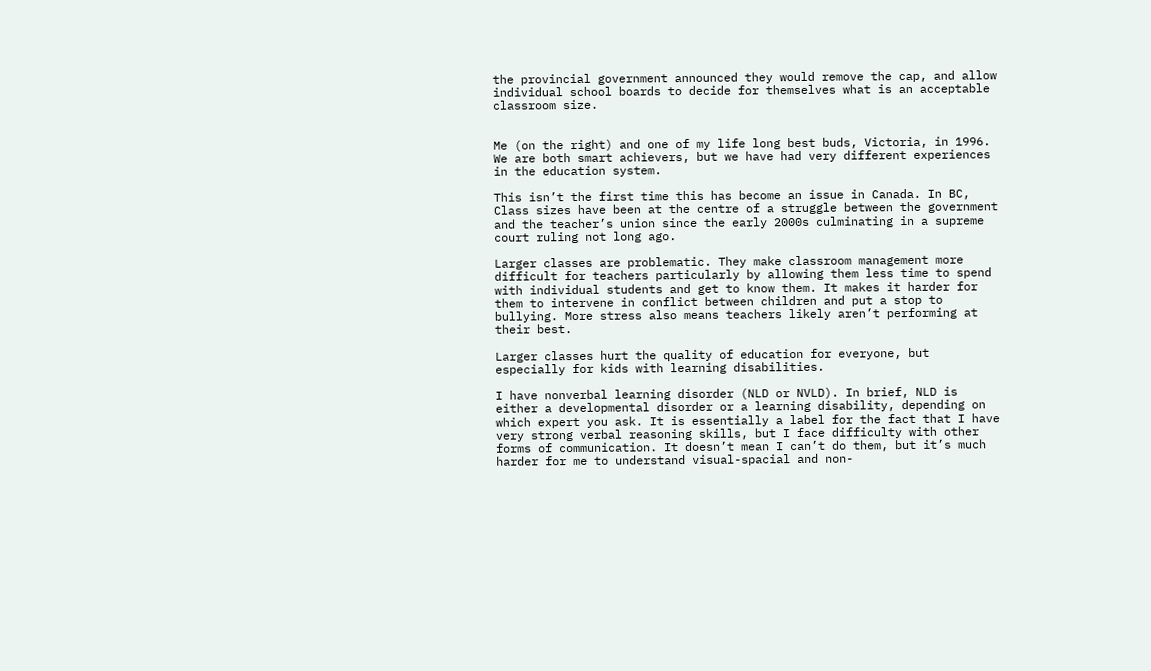the provincial government announced they would remove the cap, and allow individual school boards to decide for themselves what is an acceptable classroom size.


Me (on the right) and one of my life long best buds, Victoria, in 1996. We are both smart achievers, but we have had very different experiences in the education system.

This isn’t the first time this has become an issue in Canada. In BC, Class sizes have been at the centre of a struggle between the government and the teacher’s union since the early 2000s culminating in a supreme court ruling not long ago.

Larger classes are problematic. They make classroom management more difficult for teachers particularly by allowing them less time to spend with individual students and get to know them. It makes it harder for them to intervene in conflict between children and put a stop to bullying. More stress also means teachers likely aren’t performing at their best.

Larger classes hurt the quality of education for everyone, but especially for kids with learning disabilities.

I have nonverbal learning disorder (NLD or NVLD). In brief, NLD is either a developmental disorder or a learning disability, depending on which expert you ask. It is essentially a label for the fact that I have very strong verbal reasoning skills, but I face difficulty with other forms of communication. It doesn’t mean I can’t do them, but it’s much harder for me to understand visual-spacial and non-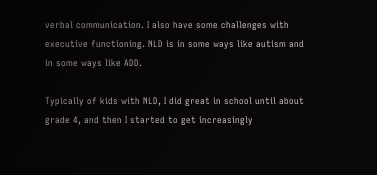verbal communication. I also have some challenges with executive functioning. NLD is in some ways like autism and in some ways like ADD.

Typically of kids with NLD, I did great in school until about grade 4, and then I started to get increasingly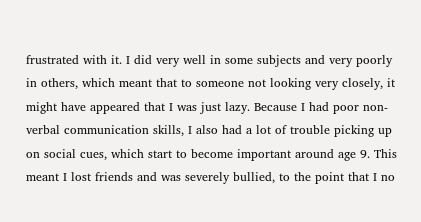frustrated with it. I did very well in some subjects and very poorly in others, which meant that to someone not looking very closely, it might have appeared that I was just lazy. Because I had poor non-verbal communication skills, I also had a lot of trouble picking up on social cues, which start to become important around age 9. This meant I lost friends and was severely bullied, to the point that I no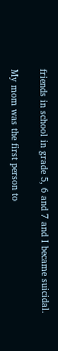friends in school in grade 5, 6 and 7 and I became suicidal.

My mom was the first person to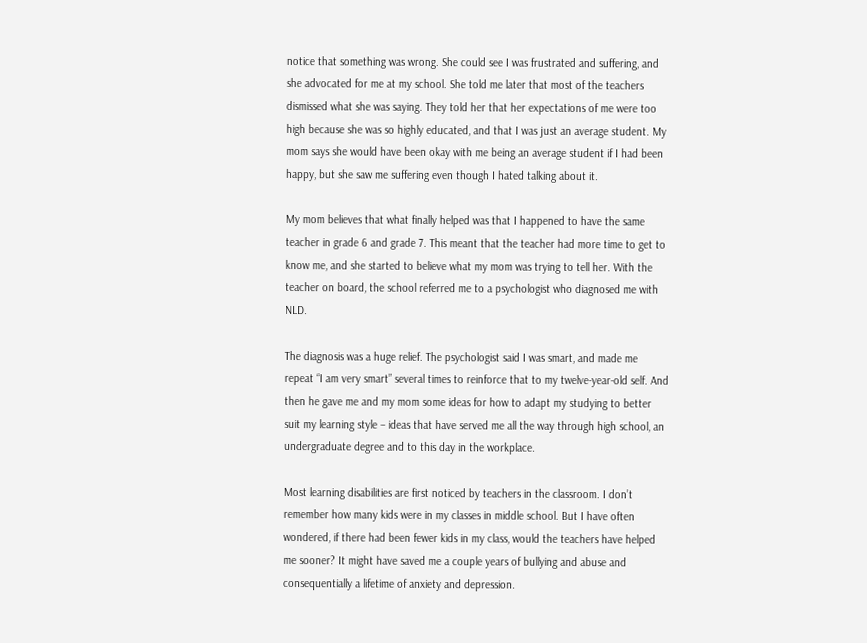notice that something was wrong. She could see I was frustrated and suffering, and she advocated for me at my school. She told me later that most of the teachers dismissed what she was saying. They told her that her expectations of me were too high because she was so highly educated, and that I was just an average student. My mom says she would have been okay with me being an average student if I had been happy, but she saw me suffering even though I hated talking about it.

My mom believes that what finally helped was that I happened to have the same teacher in grade 6 and grade 7. This meant that the teacher had more time to get to know me, and she started to believe what my mom was trying to tell her. With the teacher on board, the school referred me to a psychologist who diagnosed me with NLD.

The diagnosis was a huge relief. The psychologist said I was smart, and made me repeat “I am very smart” several times to reinforce that to my twelve-year-old self. And then he gave me and my mom some ideas for how to adapt my studying to better suit my learning style – ideas that have served me all the way through high school, an undergraduate degree and to this day in the workplace.

Most learning disabilities are first noticed by teachers in the classroom. I don’t remember how many kids were in my classes in middle school. But I have often wondered, if there had been fewer kids in my class, would the teachers have helped me sooner? It might have saved me a couple years of bullying and abuse and consequentially a lifetime of anxiety and depression.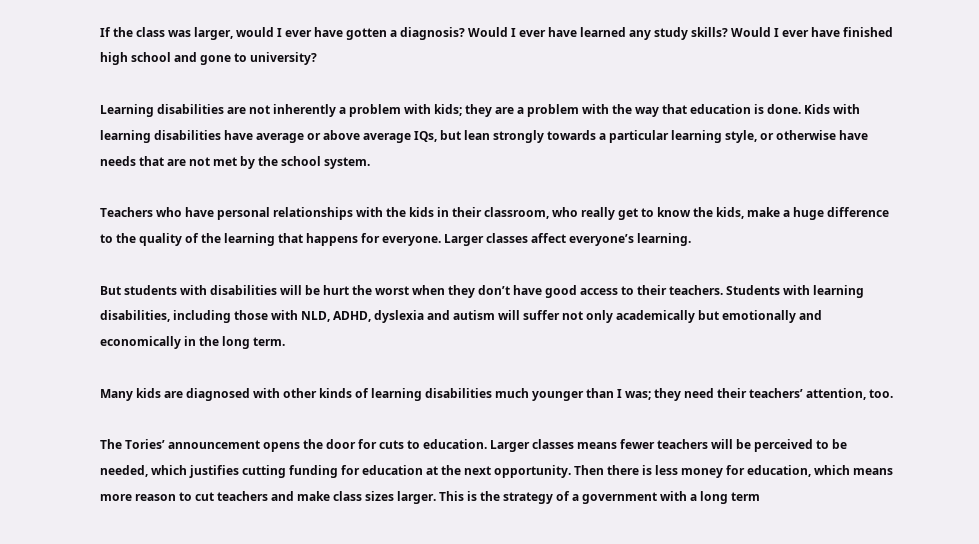If the class was larger, would I ever have gotten a diagnosis? Would I ever have learned any study skills? Would I ever have finished high school and gone to university?

Learning disabilities are not inherently a problem with kids; they are a problem with the way that education is done. Kids with learning disabilities have average or above average IQs, but lean strongly towards a particular learning style, or otherwise have needs that are not met by the school system.

Teachers who have personal relationships with the kids in their classroom, who really get to know the kids, make a huge difference to the quality of the learning that happens for everyone. Larger classes affect everyone’s learning.

But students with disabilities will be hurt the worst when they don’t have good access to their teachers. Students with learning disabilities, including those with NLD, ADHD, dyslexia and autism will suffer not only academically but emotionally and economically in the long term.

Many kids are diagnosed with other kinds of learning disabilities much younger than I was; they need their teachers’ attention, too.

The Tories’ announcement opens the door for cuts to education. Larger classes means fewer teachers will be perceived to be needed, which justifies cutting funding for education at the next opportunity. Then there is less money for education, which means more reason to cut teachers and make class sizes larger. This is the strategy of a government with a long term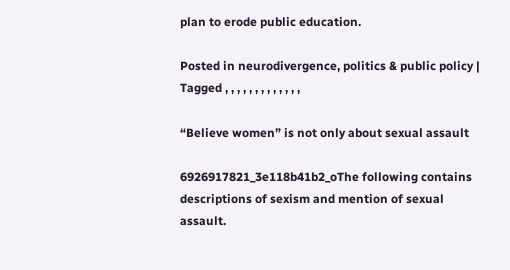plan to erode public education.

Posted in neurodivergence, politics & public policy | Tagged , , , , , , , , , , , , ,

“Believe women” is not only about sexual assault

6926917821_3e118b41b2_oThe following contains descriptions of sexism and mention of sexual assault.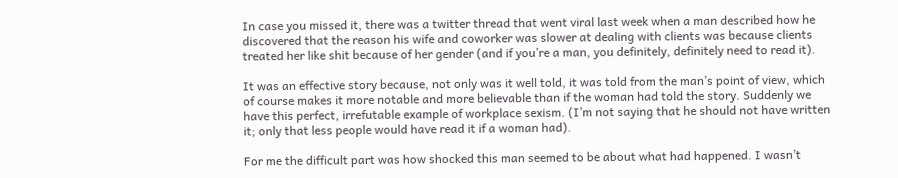In case you missed it, there was a twitter thread that went viral last week when a man described how he discovered that the reason his wife and coworker was slower at dealing with clients was because clients treated her like shit because of her gender (and if you’re a man, you definitely, definitely need to read it).

It was an effective story because, not only was it well told, it was told from the man’s point of view, which of course makes it more notable and more believable than if the woman had told the story. Suddenly we have this perfect, irrefutable example of workplace sexism. (I’m not saying that he should not have written it; only that less people would have read it if a woman had).

For me the difficult part was how shocked this man seemed to be about what had happened. I wasn’t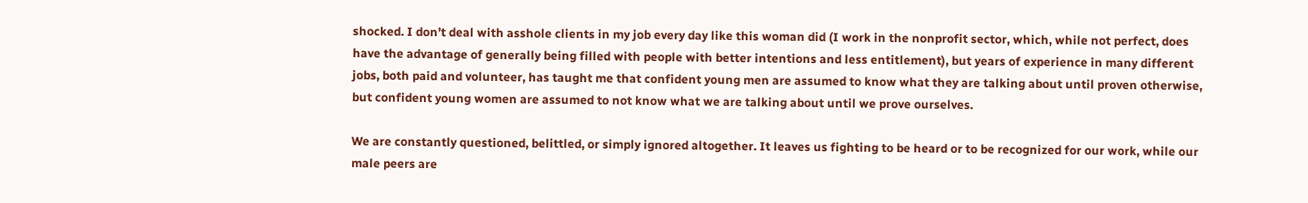shocked. I don’t deal with asshole clients in my job every day like this woman did (I work in the nonprofit sector, which, while not perfect, does have the advantage of generally being filled with people with better intentions and less entitlement), but years of experience in many different jobs, both paid and volunteer, has taught me that confident young men are assumed to know what they are talking about until proven otherwise, but confident young women are assumed to not know what we are talking about until we prove ourselves.

We are constantly questioned, belittled, or simply ignored altogether. It leaves us fighting to be heard or to be recognized for our work, while our male peers are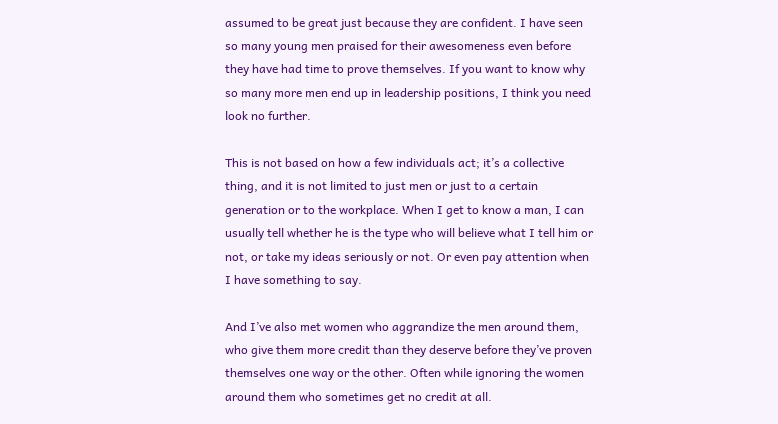assumed to be great just because they are confident. I have seen so many young men praised for their awesomeness even before they have had time to prove themselves. If you want to know why so many more men end up in leadership positions, I think you need look no further.

This is not based on how a few individuals act; it’s a collective thing, and it is not limited to just men or just to a certain generation or to the workplace. When I get to know a man, I can usually tell whether he is the type who will believe what I tell him or not, or take my ideas seriously or not. Or even pay attention when I have something to say.

And I’ve also met women who aggrandize the men around them, who give them more credit than they deserve before they’ve proven themselves one way or the other. Often while ignoring the women around them who sometimes get no credit at all.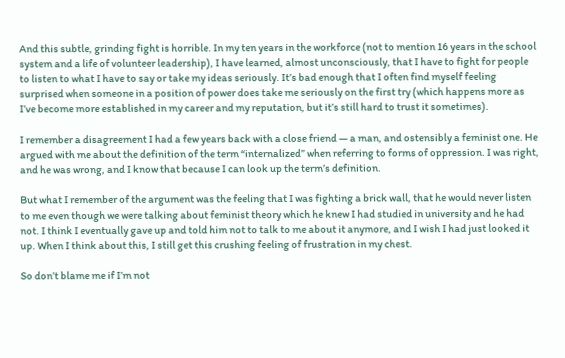And this subtle, grinding fight is horrible. In my ten years in the workforce (not to mention 16 years in the school system and a life of volunteer leadership), I have learned, almost unconsciously, that I have to fight for people to listen to what I have to say or take my ideas seriously. It’s bad enough that I often find myself feeling surprised when someone in a position of power does take me seriously on the first try (which happens more as I’ve become more established in my career and my reputation, but it’s still hard to trust it sometimes).

I remember a disagreement I had a few years back with a close friend — a man, and ostensibly a feminist one. He argued with me about the definition of the term “internalized” when referring to forms of oppression. I was right, and he was wrong, and I know that because I can look up the term’s definition.

But what I remember of the argument was the feeling that I was fighting a brick wall, that he would never listen to me even though we were talking about feminist theory which he knew I had studied in university and he had not. I think I eventually gave up and told him not to talk to me about it anymore, and I wish I had just looked it up. When I think about this, I still get this crushing feeling of frustration in my chest.

So don’t blame me if I’m not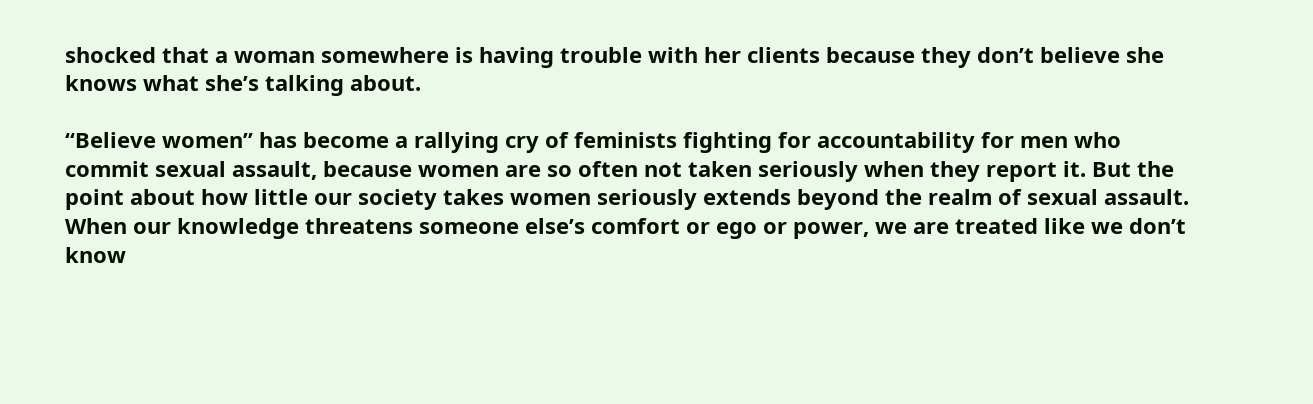shocked that a woman somewhere is having trouble with her clients because they don’t believe she knows what she’s talking about.

“Believe women” has become a rallying cry of feminists fighting for accountability for men who commit sexual assault, because women are so often not taken seriously when they report it. But the point about how little our society takes women seriously extends beyond the realm of sexual assault. When our knowledge threatens someone else’s comfort or ego or power, we are treated like we don’t know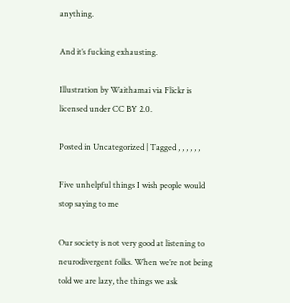anything.

And it’s fucking exhausting.

Illustration by Waithamai via Flickr is licensed under CC BY 2.0.

Posted in Uncategorized | Tagged , , , , , ,

Five unhelpful things I wish people would stop saying to me

Our society is not very good at listening to neurodivergent folks. When we’re not being told we are lazy, the things we ask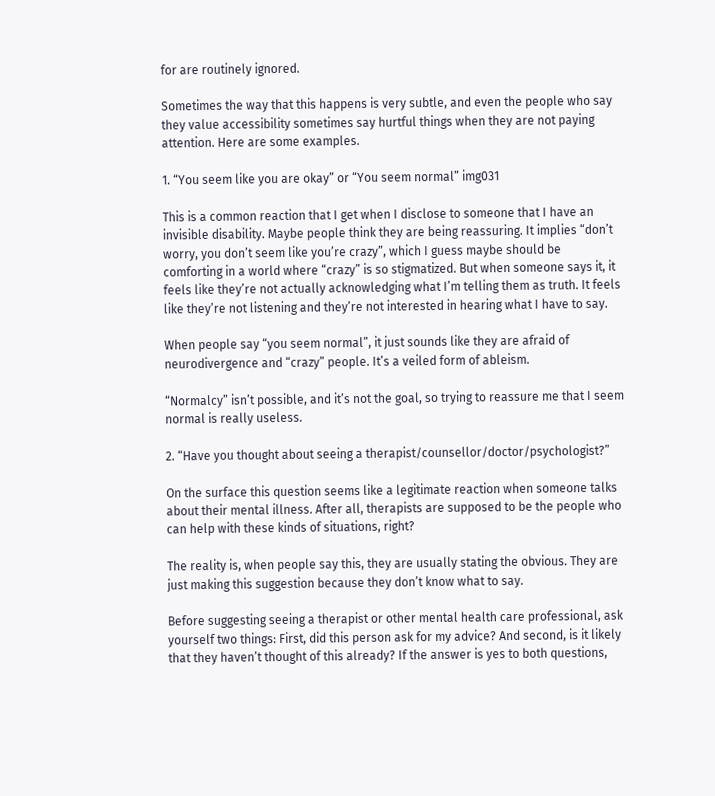for are routinely ignored.

Sometimes the way that this happens is very subtle, and even the people who say they value accessibility sometimes say hurtful things when they are not paying attention. Here are some examples.

1. “You seem like you are okay” or “You seem normal” img031

This is a common reaction that I get when I disclose to someone that I have an invisible disability. Maybe people think they are being reassuring. It implies “don’t worry, you don’t seem like you’re crazy”, which I guess maybe should be comforting in a world where “crazy” is so stigmatized. But when someone says it, it feels like they’re not actually acknowledging what I’m telling them as truth. It feels like they’re not listening and they’re not interested in hearing what I have to say.

When people say “you seem normal”, it just sounds like they are afraid of neurodivergence and “crazy” people. It’s a veiled form of ableism.

“Normalcy” isn’t possible, and it’s not the goal, so trying to reassure me that I seem normal is really useless.

2. “Have you thought about seeing a therapist/counsellor/doctor/psychologist?”

On the surface this question seems like a legitimate reaction when someone talks about their mental illness. After all, therapists are supposed to be the people who can help with these kinds of situations, right?

The reality is, when people say this, they are usually stating the obvious. They are just making this suggestion because they don’t know what to say.

Before suggesting seeing a therapist or other mental health care professional, ask yourself two things: First, did this person ask for my advice? And second, is it likely that they haven’t thought of this already? If the answer is yes to both questions,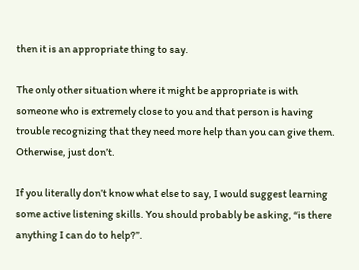then it is an appropriate thing to say.

The only other situation where it might be appropriate is with someone who is extremely close to you and that person is having trouble recognizing that they need more help than you can give them. Otherwise, just don’t.

If you literally don’t know what else to say, I would suggest learning some active listening skills. You should probably be asking, “is there anything I can do to help?”.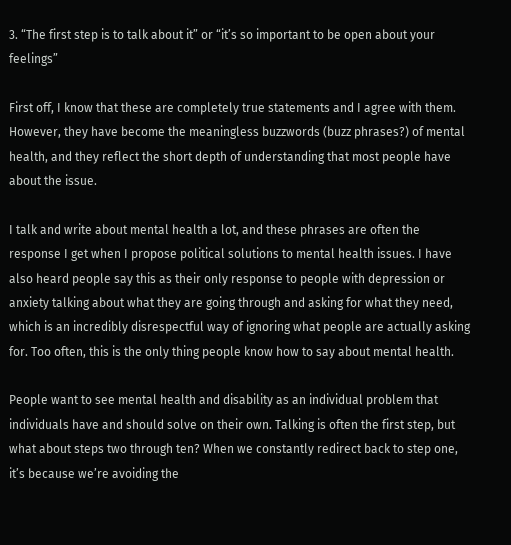3. “The first step is to talk about it” or “it’s so important to be open about your feelings”

First off, I know that these are completely true statements and I agree with them. However, they have become the meaningless buzzwords (buzz phrases?) of mental health, and they reflect the short depth of understanding that most people have about the issue.

I talk and write about mental health a lot, and these phrases are often the response I get when I propose political solutions to mental health issues. I have also heard people say this as their only response to people with depression or anxiety talking about what they are going through and asking for what they need, which is an incredibly disrespectful way of ignoring what people are actually asking for. Too often, this is the only thing people know how to say about mental health.

People want to see mental health and disability as an individual problem that individuals have and should solve on their own. Talking is often the first step, but what about steps two through ten? When we constantly redirect back to step one, it’s because we’re avoiding the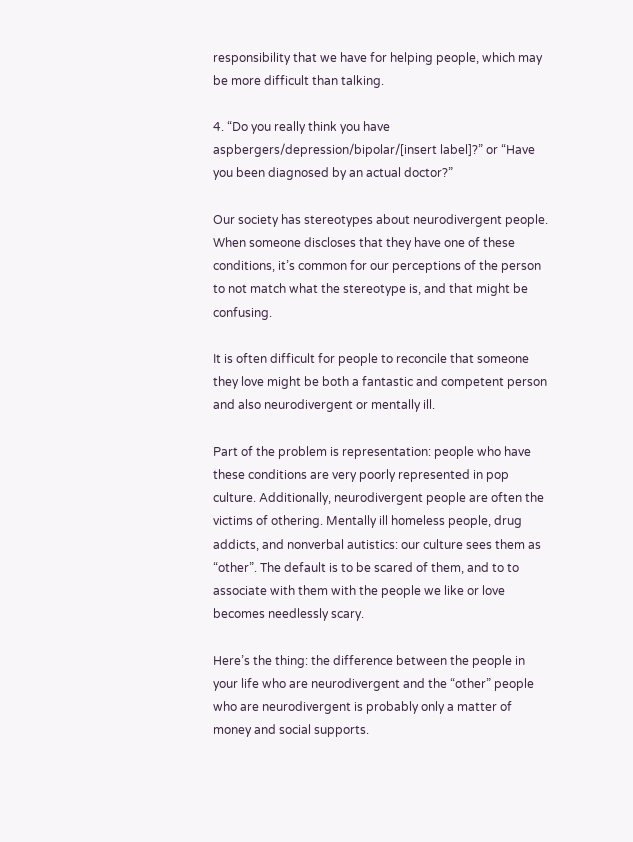responsibility that we have for helping people, which may be more difficult than talking.

4. “Do you really think you have aspbergers/depression/bipolar/[insert label]?” or “Have you been diagnosed by an actual doctor?”

Our society has stereotypes about neurodivergent people. When someone discloses that they have one of these conditions, it’s common for our perceptions of the person to not match what the stereotype is, and that might be confusing.

It is often difficult for people to reconcile that someone they love might be both a fantastic and competent person and also neurodivergent or mentally ill.

Part of the problem is representation: people who have these conditions are very poorly represented in pop culture. Additionally, neurodivergent people are often the victims of othering. Mentally ill homeless people, drug addicts, and nonverbal autistics: our culture sees them as “other”. The default is to be scared of them, and to to associate with them with the people we like or love becomes needlessly scary.

Here’s the thing: the difference between the people in your life who are neurodivergent and the “other” people who are neurodivergent is probably only a matter of money and social supports.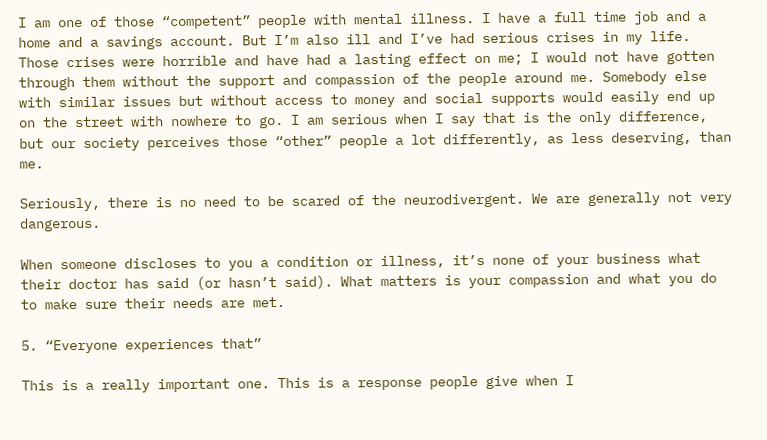I am one of those “competent” people with mental illness. I have a full time job and a home and a savings account. But I’m also ill and I’ve had serious crises in my life. Those crises were horrible and have had a lasting effect on me; I would not have gotten through them without the support and compassion of the people around me. Somebody else with similar issues but without access to money and social supports would easily end up on the street with nowhere to go. I am serious when I say that is the only difference, but our society perceives those “other” people a lot differently, as less deserving, than me.

Seriously, there is no need to be scared of the neurodivergent. We are generally not very dangerous.

When someone discloses to you a condition or illness, it’s none of your business what their doctor has said (or hasn’t said). What matters is your compassion and what you do to make sure their needs are met.

5. “Everyone experiences that”

This is a really important one. This is a response people give when I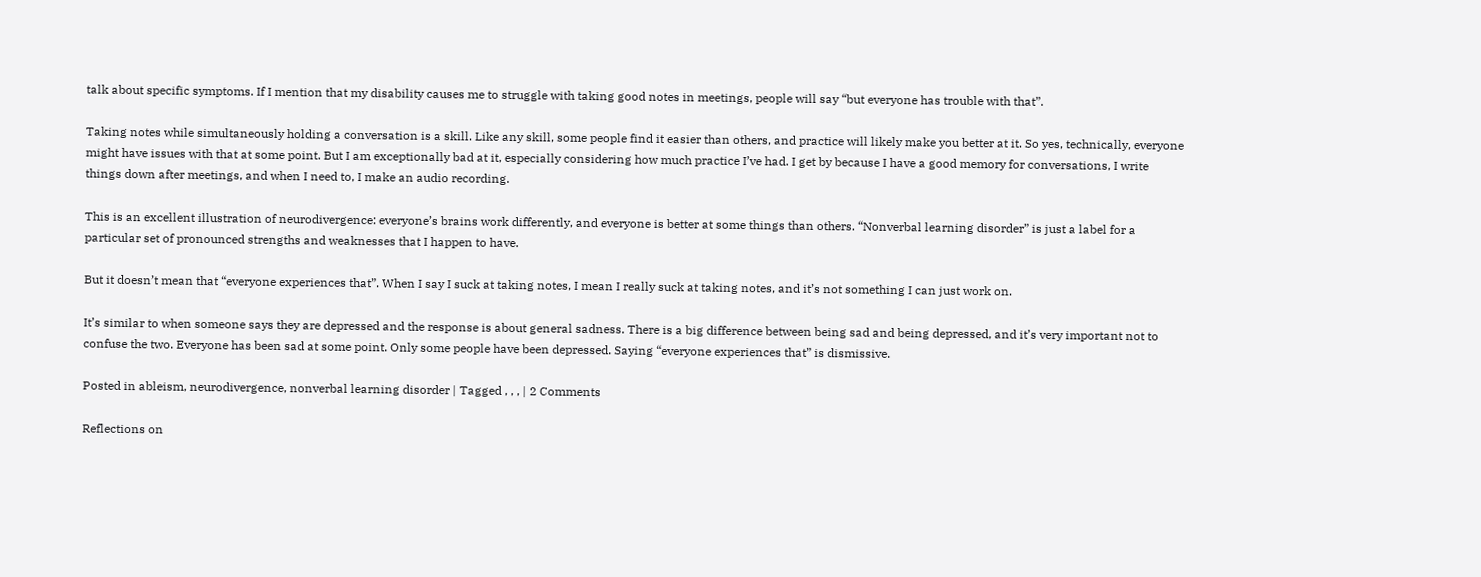talk about specific symptoms. If I mention that my disability causes me to struggle with taking good notes in meetings, people will say “but everyone has trouble with that”.

Taking notes while simultaneously holding a conversation is a skill. Like any skill, some people find it easier than others, and practice will likely make you better at it. So yes, technically, everyone might have issues with that at some point. But I am exceptionally bad at it, especially considering how much practice I’ve had. I get by because I have a good memory for conversations, I write things down after meetings, and when I need to, I make an audio recording.

This is an excellent illustration of neurodivergence: everyone’s brains work differently, and everyone is better at some things than others. “Nonverbal learning disorder” is just a label for a particular set of pronounced strengths and weaknesses that I happen to have.

But it doesn’t mean that “everyone experiences that”. When I say I suck at taking notes, I mean I really suck at taking notes, and it’s not something I can just work on.

It’s similar to when someone says they are depressed and the response is about general sadness. There is a big difference between being sad and being depressed, and it’s very important not to confuse the two. Everyone has been sad at some point. Only some people have been depressed. Saying “everyone experiences that” is dismissive.

Posted in ableism, neurodivergence, nonverbal learning disorder | Tagged , , , | 2 Comments

Reflections on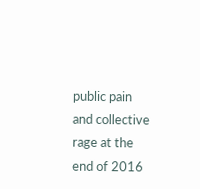public pain and collective rage at the end of 2016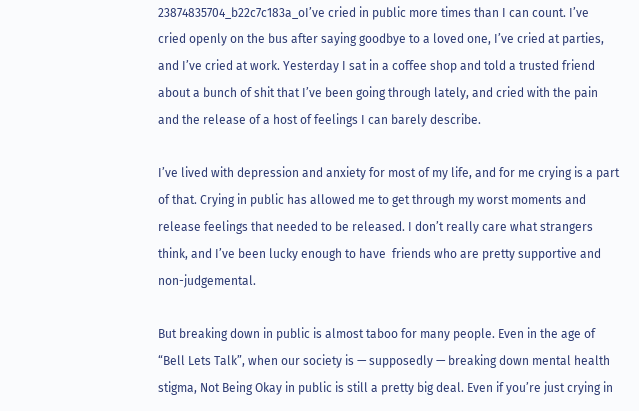23874835704_b22c7c183a_oI’ve cried in public more times than I can count. I’ve cried openly on the bus after saying goodbye to a loved one, I’ve cried at parties, and I’ve cried at work. Yesterday I sat in a coffee shop and told a trusted friend about a bunch of shit that I’ve been going through lately, and cried with the pain and the release of a host of feelings I can barely describe.

I’ve lived with depression and anxiety for most of my life, and for me crying is a part of that. Crying in public has allowed me to get through my worst moments and release feelings that needed to be released. I don’t really care what strangers think, and I’ve been lucky enough to have  friends who are pretty supportive and non-judgemental.

But breaking down in public is almost taboo for many people. Even in the age of “Bell Lets Talk”, when our society is — supposedly — breaking down mental health stigma, Not Being Okay in public is still a pretty big deal. Even if you’re just crying in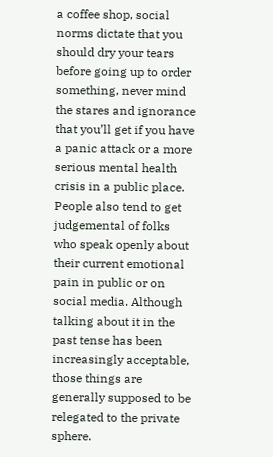a coffee shop, social norms dictate that you should dry your tears before going up to order something, never mind the stares and ignorance that you’ll get if you have a panic attack or a more serious mental health crisis in a public place. People also tend to get judgemental of folks who speak openly about their current emotional pain in public or on social media. Although talking about it in the past tense has been increasingly acceptable, those things are generally supposed to be relegated to the private sphere.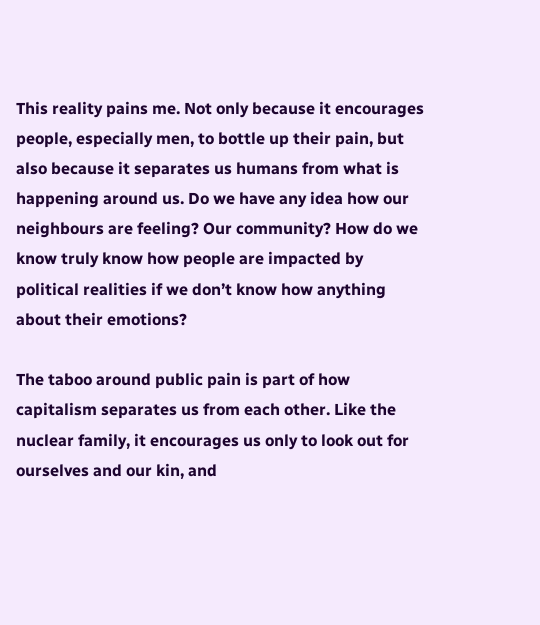This reality pains me. Not only because it encourages people, especially men, to bottle up their pain, but also because it separates us humans from what is happening around us. Do we have any idea how our neighbours are feeling? Our community? How do we know truly know how people are impacted by political realities if we don’t know how anything about their emotions?

The taboo around public pain is part of how capitalism separates us from each other. Like the nuclear family, it encourages us only to look out for ourselves and our kin, and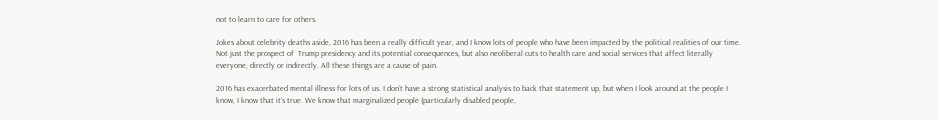not to learn to care for others.

Jokes about celebrity deaths aside, 2016 has been a really difficult year, and I know lots of people who have been impacted by the political realities of our time. Not just the prospect of  Trump presidency and its potential consequences, but also neoliberal cuts to health care and social services that affect literally everyone, directly or indirectly. All these things are a cause of pain.

2016 has exacerbated mental illness for lots of us. I don’t have a strong statistical analysis to back that statement up, but when I look around at the people I know, I know that it’s true. We know that marginalized people (particularly disabled people,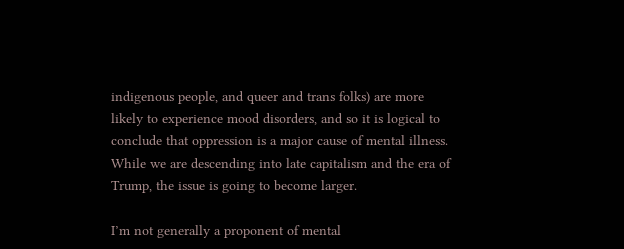indigenous people, and queer and trans folks) are more likely to experience mood disorders, and so it is logical to conclude that oppression is a major cause of mental illness. While we are descending into late capitalism and the era of Trump, the issue is going to become larger.

I’m not generally a proponent of mental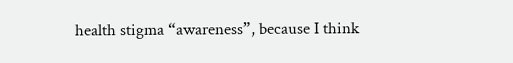health stigma “awareness”, because I think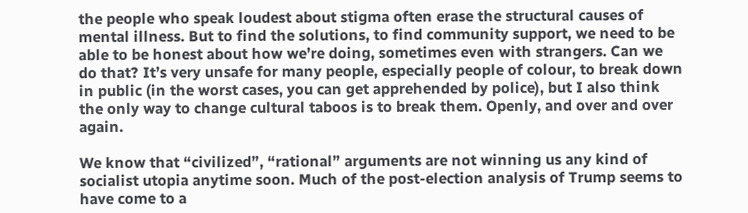the people who speak loudest about stigma often erase the structural causes of mental illness. But to find the solutions, to find community support, we need to be able to be honest about how we’re doing, sometimes even with strangers. Can we do that? It’s very unsafe for many people, especially people of colour, to break down in public (in the worst cases, you can get apprehended by police), but I also think the only way to change cultural taboos is to break them. Openly, and over and over again.

We know that “civilized”, “rational” arguments are not winning us any kind of socialist utopia anytime soon. Much of the post-election analysis of Trump seems to have come to a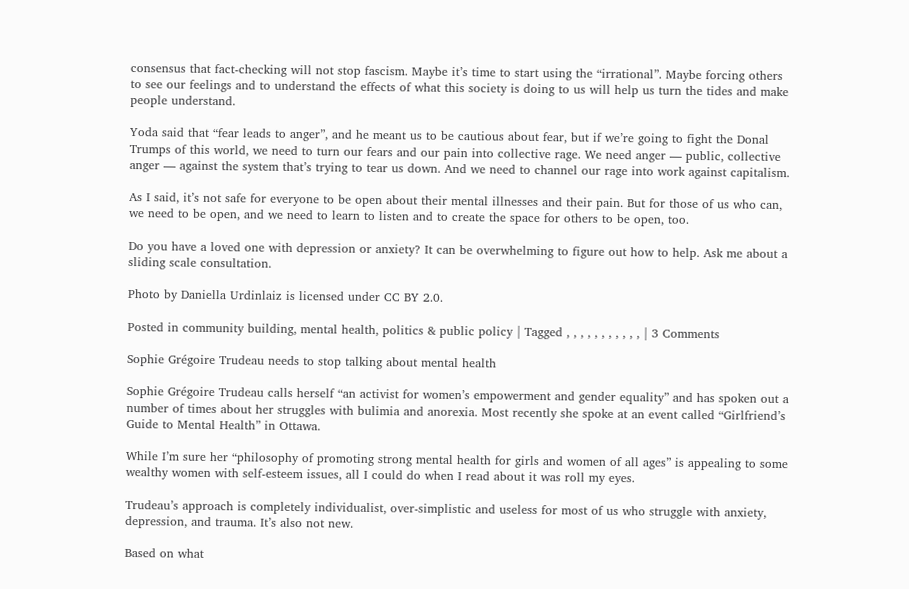consensus that fact-checking will not stop fascism. Maybe it’s time to start using the “irrational”. Maybe forcing others to see our feelings and to understand the effects of what this society is doing to us will help us turn the tides and make people understand.

Yoda said that “fear leads to anger”, and he meant us to be cautious about fear, but if we’re going to fight the Donal Trumps of this world, we need to turn our fears and our pain into collective rage. We need anger — public, collective anger — against the system that’s trying to tear us down. And we need to channel our rage into work against capitalism.

As I said, it’s not safe for everyone to be open about their mental illnesses and their pain. But for those of us who can, we need to be open, and we need to learn to listen and to create the space for others to be open, too.

Do you have a loved one with depression or anxiety? It can be overwhelming to figure out how to help. Ask me about a sliding scale consultation.

Photo by Daniella Urdinlaiz is licensed under CC BY 2.0.

Posted in community building, mental health, politics & public policy | Tagged , , , , , , , , , , , | 3 Comments

Sophie Grégoire Trudeau needs to stop talking about mental health

Sophie Grégoire Trudeau calls herself “an activist for women’s empowerment and gender equality” and has spoken out a number of times about her struggles with bulimia and anorexia. Most recently she spoke at an event called “Girlfriend’s Guide to Mental Health” in Ottawa.

While I’m sure her “philosophy of promoting strong mental health for girls and women of all ages” is appealing to some wealthy women with self-esteem issues, all I could do when I read about it was roll my eyes.

Trudeau’s approach is completely individualist, over-simplistic and useless for most of us who struggle with anxiety, depression, and trauma. It’s also not new.

Based on what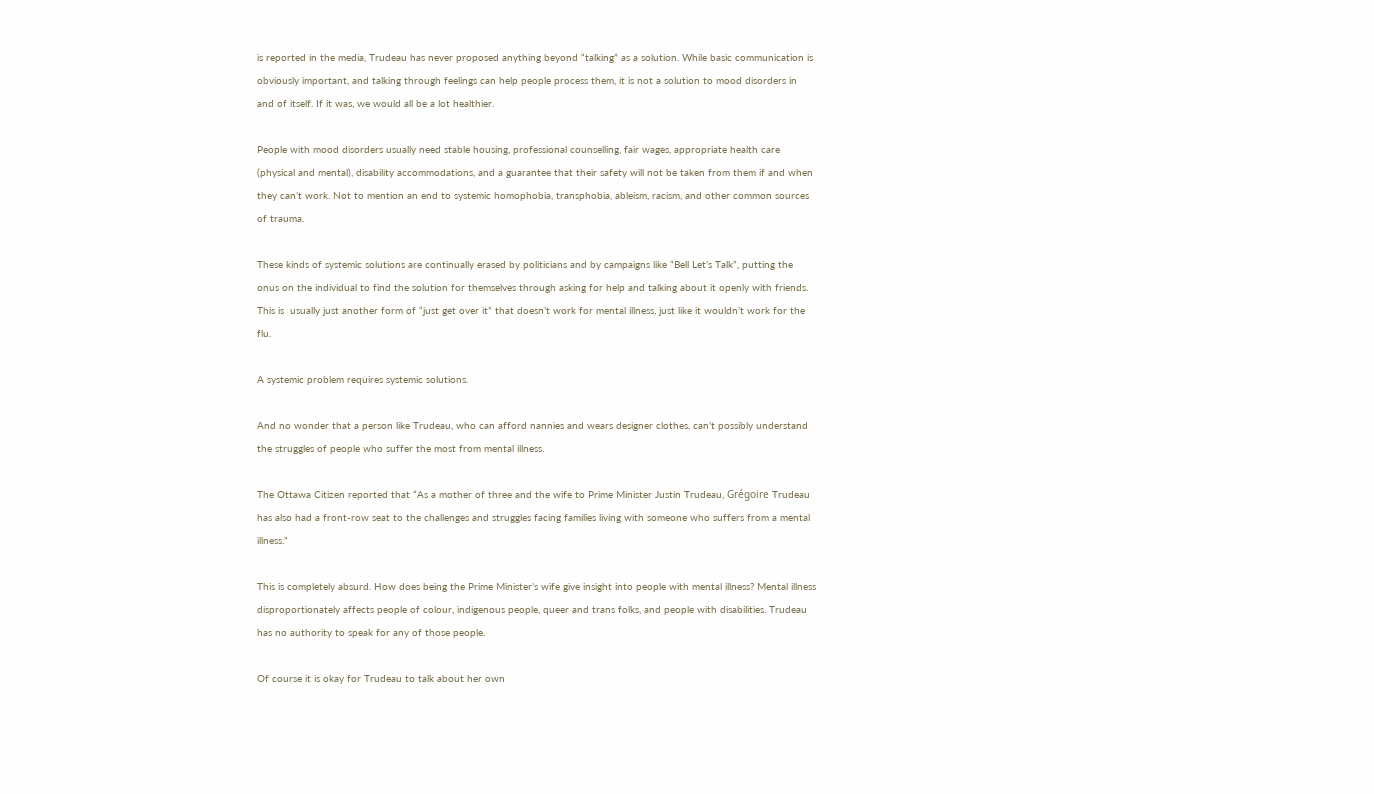is reported in the media, Trudeau has never proposed anything beyond “talking” as a solution. While basic communication is obviously important, and talking through feelings can help people process them, it is not a solution to mood disorders in and of itself. If it was, we would all be a lot healthier.

People with mood disorders usually need stable housing, professional counselling, fair wages, appropriate health care (physical and mental), disability accommodations, and a guarantee that their safety will not be taken from them if and when they can’t work. Not to mention an end to systemic homophobia, transphobia, ableism, racism, and other common sources of trauma.

These kinds of systemic solutions are continually erased by politicians and by campaigns like “Bell Let’s Talk”, putting the onus on the individual to find the solution for themselves through asking for help and talking about it openly with friends. This is  usually just another form of “just get over it” that doesn’t work for mental illness, just like it wouldn’t work for the flu.

A systemic problem requires systemic solutions.

And no wonder that a person like Trudeau, who can afford nannies and wears designer clothes, can’t possibly understand the struggles of people who suffer the most from mental illness.

The Ottawa Citizen reported that “As a mother of three and the wife to Prime Minister Justin Trudeau, Grégoire Trudeau has also had a front-row seat to the challenges and struggles facing families living with someone who suffers from a mental illness.”

This is completely absurd. How does being the Prime Minister’s wife give insight into people with mental illness? Mental illness disproportionately affects people of colour, indigenous people, queer and trans folks, and people with disabilities. Trudeau has no authority to speak for any of those people.

Of course it is okay for Trudeau to talk about her own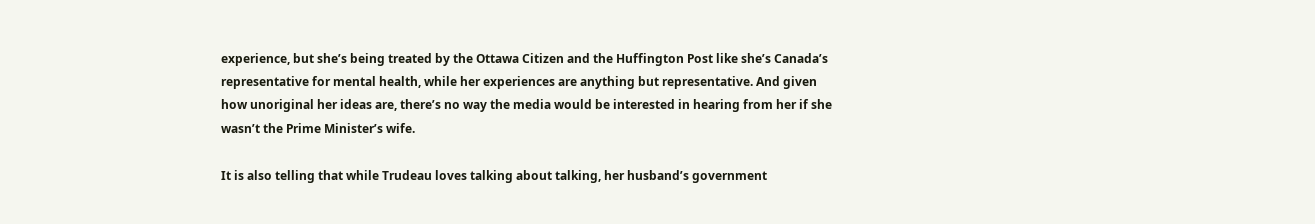experience, but she’s being treated by the Ottawa Citizen and the Huffington Post like she’s Canada’s representative for mental health, while her experiences are anything but representative. And given how unoriginal her ideas are, there’s no way the media would be interested in hearing from her if she wasn’t the Prime Minister’s wife.

It is also telling that while Trudeau loves talking about talking, her husband’s government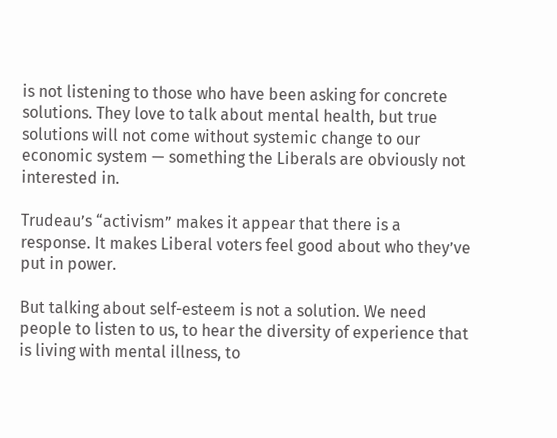is not listening to those who have been asking for concrete solutions. They love to talk about mental health, but true solutions will not come without systemic change to our economic system — something the Liberals are obviously not interested in.

Trudeau’s “activism” makes it appear that there is a response. It makes Liberal voters feel good about who they’ve put in power.

But talking about self-esteem is not a solution. We need people to listen to us, to hear the diversity of experience that is living with mental illness, to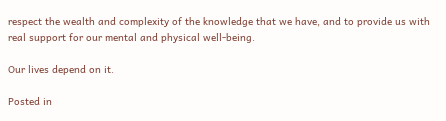respect the wealth and complexity of the knowledge that we have, and to provide us with real support for our mental and physical well-being.

Our lives depend on it.

Posted in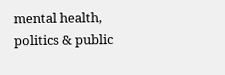mental health, politics & public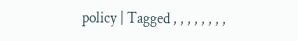policy | Tagged , , , , , , , ,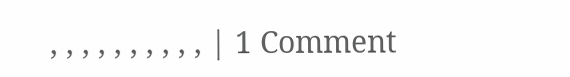, , , , , , , , , , | 1 Comment